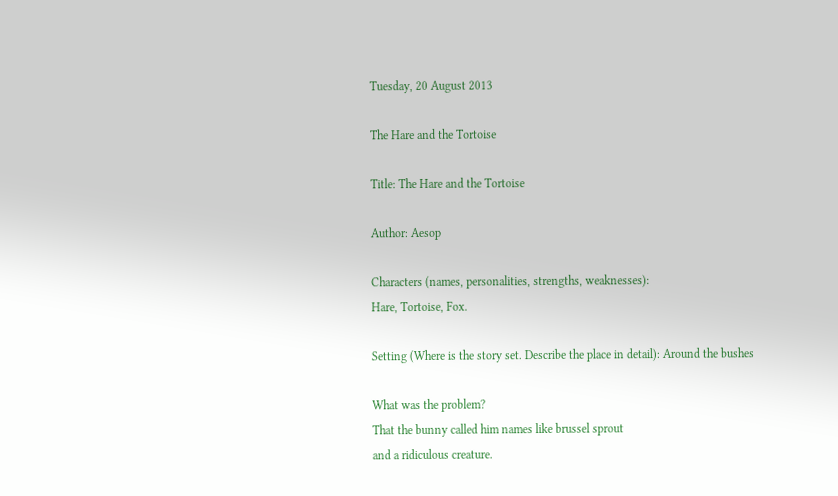Tuesday, 20 August 2013

The Hare and the Tortoise

Title: The Hare and the Tortoise

Author: Aesop

Characters (names, personalities, strengths, weaknesses):
Hare, Tortoise, Fox.

Setting (Where is the story set. Describe the place in detail): Around the bushes

What was the problem?
That the bunny called him names like brussel sprout
and a ridiculous creature.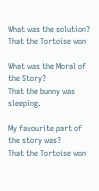What was the solution?
That the Tortoise won

What was the Moral of the Story?
That the bunny was sleeping.

My favourite part of the story was?
That the Tortoise won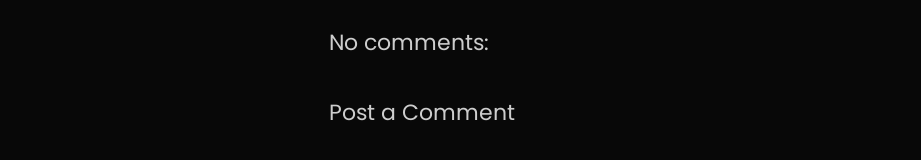No comments:

Post a Comment